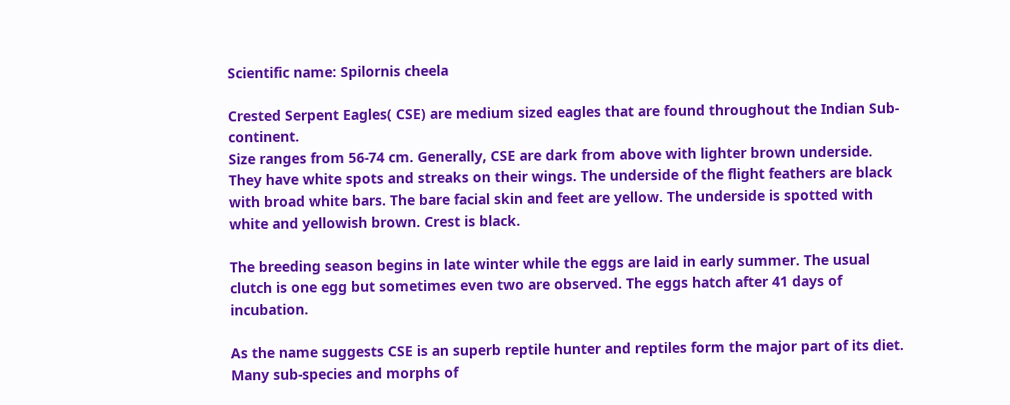Scientific name: Spilornis cheela

Crested Serpent Eagles( CSE) are medium sized eagles that are found throughout the Indian Sub-continent.
Size ranges from 56-74 cm. Generally, CSE are dark from above with lighter brown underside. They have white spots and streaks on their wings. The underside of the flight feathers are black with broad white bars. The bare facial skin and feet are yellow. The underside is spotted with white and yellowish brown. Crest is black.

The breeding season begins in late winter while the eggs are laid in early summer. The usual clutch is one egg but sometimes even two are observed. The eggs hatch after 41 days of incubation.

As the name suggests CSE is an superb reptile hunter and reptiles form the major part of its diet.
Many sub-species and morphs of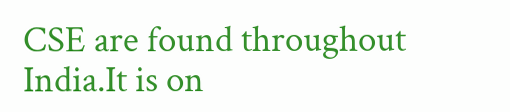CSE are found throughout India.It is on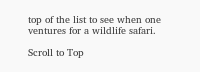top of the list to see when one ventures for a wildlife safari.

Scroll to Top